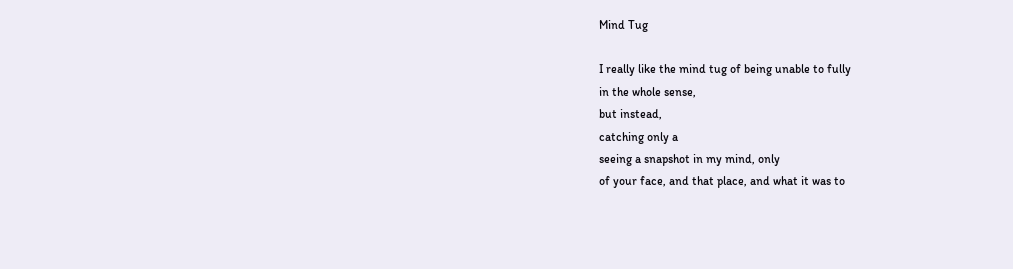Mind Tug

I really like the mind tug of being unable to fully
in the whole sense,
but instead,
catching only a
seeing a snapshot in my mind, only
of your face, and that place, and what it was to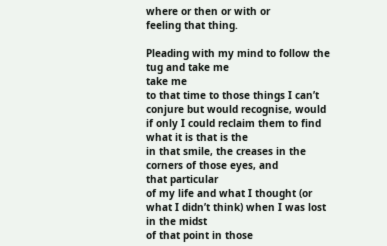where or then or with or
feeling that thing.

Pleading with my mind to follow the tug and take me
take me
to that time to those things I can’t conjure but would recognise, would
if only I could reclaim them to find what it is that is the
in that smile, the creases in the corners of those eyes, and
that particular
of my life and what I thought (or what I didn’t think) when I was lost in the midst
of that point in those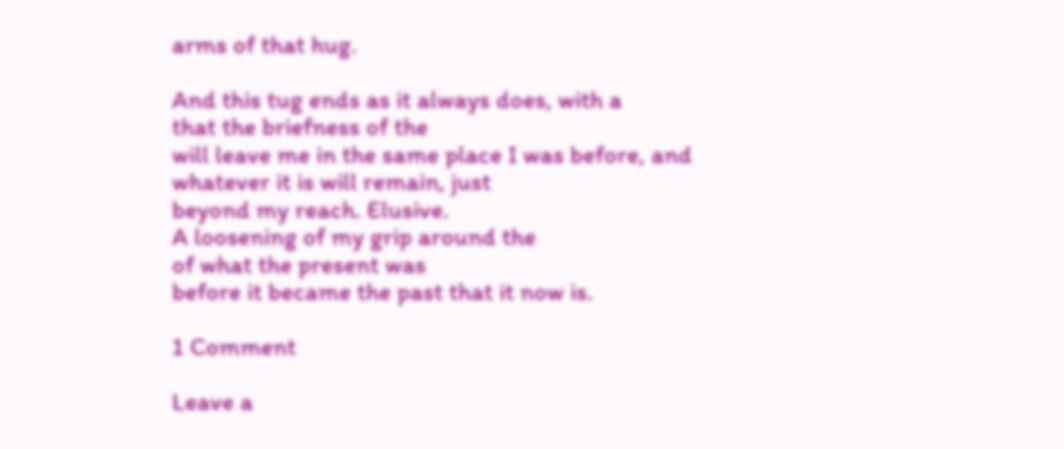arms of that hug.

And this tug ends as it always does, with a
that the briefness of the
will leave me in the same place I was before, and
whatever it is will remain, just
beyond my reach. Elusive.
A loosening of my grip around the
of what the present was
before it became the past that it now is.

1 Comment

Leave a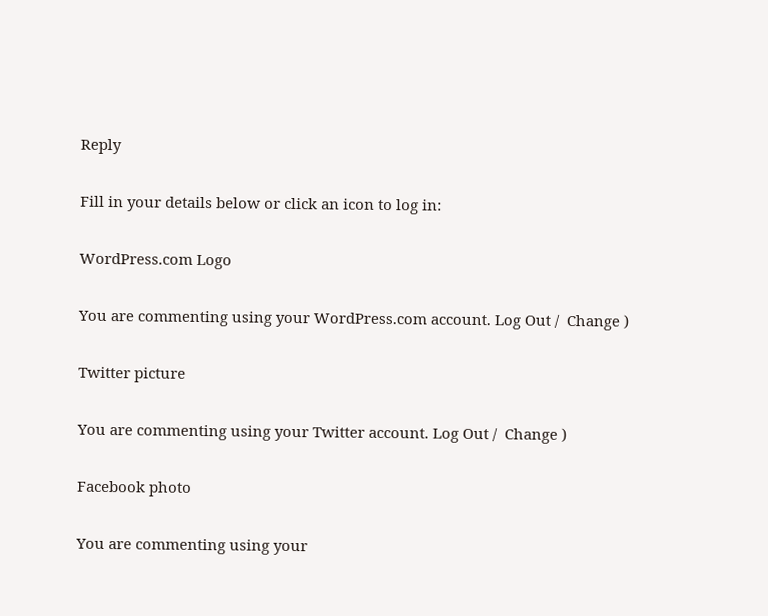Reply

Fill in your details below or click an icon to log in:

WordPress.com Logo

You are commenting using your WordPress.com account. Log Out /  Change )

Twitter picture

You are commenting using your Twitter account. Log Out /  Change )

Facebook photo

You are commenting using your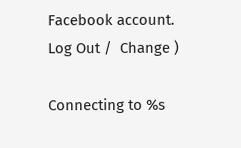Facebook account. Log Out /  Change )

Connecting to %s